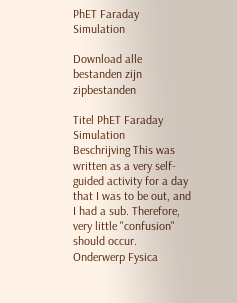PhET Faraday Simulation

Download alle bestanden zijn zipbestanden

Titel PhET Faraday Simulation
Beschrijving This was written as a very self-guided activity for a day that I was to be out, and I had a sub. Therefore, very little "confusion" should occur.
Onderwerp Fysica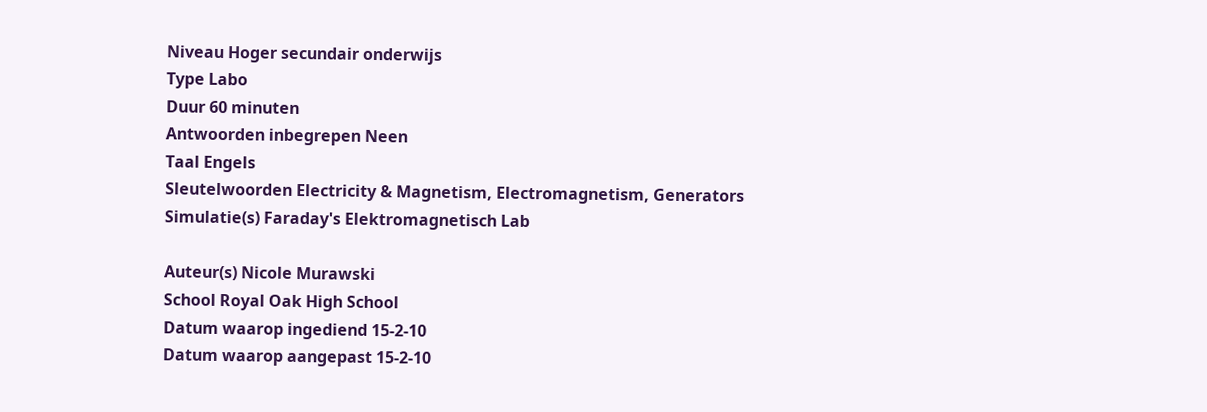Niveau Hoger secundair onderwijs
Type Labo
Duur 60 minuten
Antwoorden inbegrepen Neen
Taal Engels
Sleutelwoorden Electricity & Magnetism, Electromagnetism, Generators
Simulatie(s) Faraday's Elektromagnetisch Lab

Auteur(s) Nicole Murawski
School Royal Oak High School
Datum waarop ingediend 15-2-10
Datum waarop aangepast 15-2-10